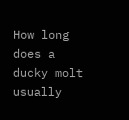How long does a ducky molt usually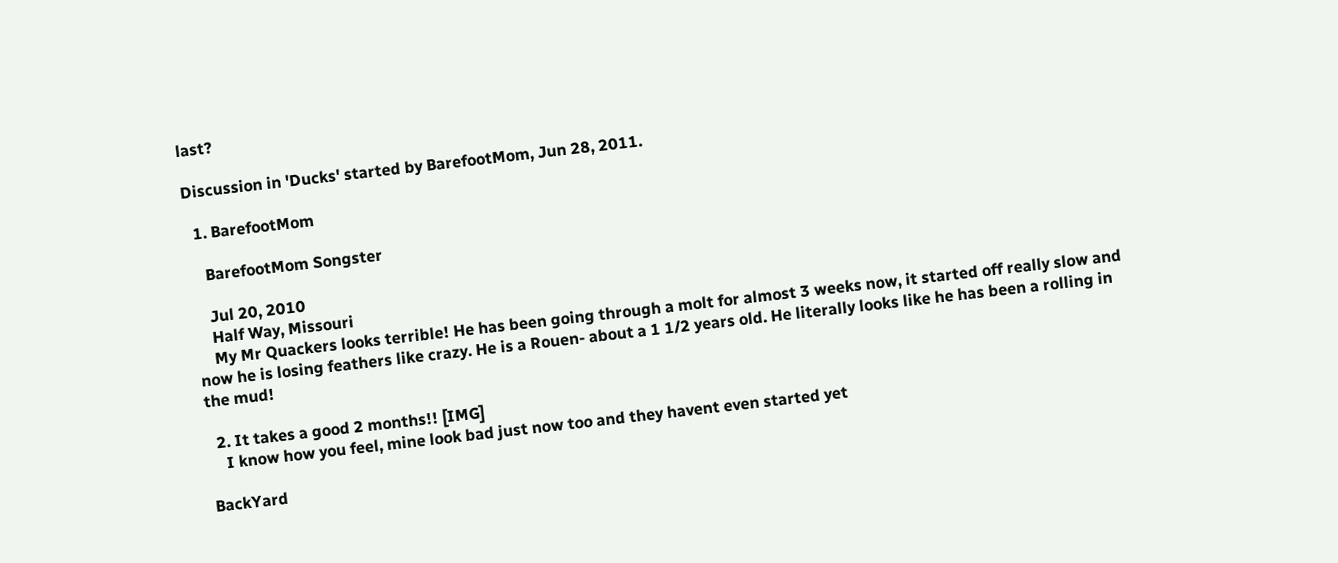last?

Discussion in 'Ducks' started by BarefootMom, Jun 28, 2011.

  1. BarefootMom

    BarefootMom Songster

    Jul 20, 2010
    Half Way, Missouri
    My Mr Quackers looks terrible! He has been going through a molt for almost 3 weeks now, it started off really slow and now he is losing feathers like crazy. He is a Rouen- about a 1 1/2 years old. He literally looks like he has been a rolling in the mud!

  2. It takes a good 2 months!! [IMG]
    I know how you feel, mine look bad just now too and they havent even started yet

BackYard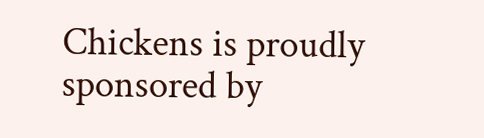Chickens is proudly sponsored by